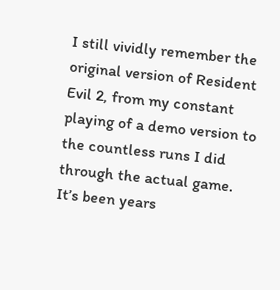I still vividly remember the original version of Resident Evil 2, from my constant playing of a demo version to the countless runs I did through the actual game. It’s been years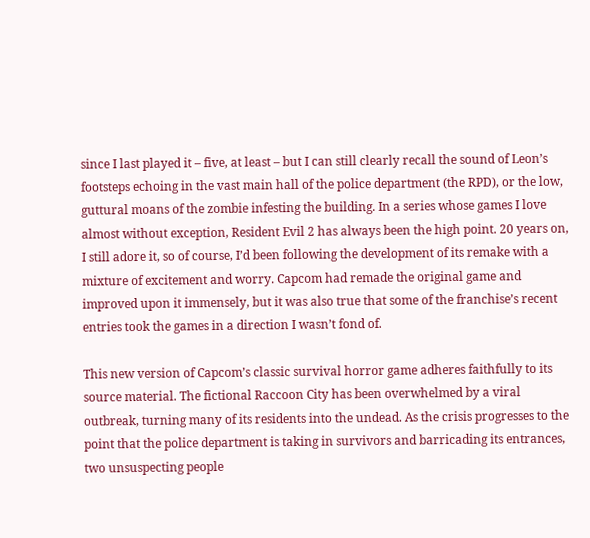since I last played it – five, at least – but I can still clearly recall the sound of Leon’s footsteps echoing in the vast main hall of the police department (the RPD), or the low, guttural moans of the zombie infesting the building. In a series whose games I love almost without exception, Resident Evil 2 has always been the high point. 20 years on, I still adore it, so of course, I’d been following the development of its remake with a mixture of excitement and worry. Capcom had remade the original game and improved upon it immensely, but it was also true that some of the franchise’s recent entries took the games in a direction I wasn’t fond of.

This new version of Capcom’s classic survival horror game adheres faithfully to its source material. The fictional Raccoon City has been overwhelmed by a viral outbreak, turning many of its residents into the undead. As the crisis progresses to the point that the police department is taking in survivors and barricading its entrances, two unsuspecting people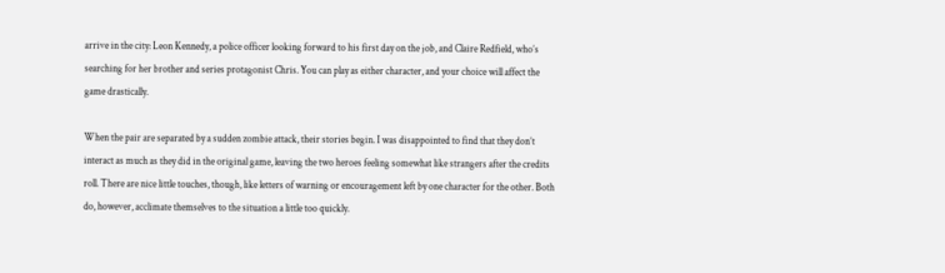arrive in the city: Leon Kennedy, a police officer looking forward to his first day on the job, and Claire Redfield, who’s searching for her brother and series protagonist Chris. You can play as either character, and your choice will affect the game drastically.

When the pair are separated by a sudden zombie attack, their stories begin. I was disappointed to find that they don’t interact as much as they did in the original game, leaving the two heroes feeling somewhat like strangers after the credits roll. There are nice little touches, though, like letters of warning or encouragement left by one character for the other. Both do, however, acclimate themselves to the situation a little too quickly.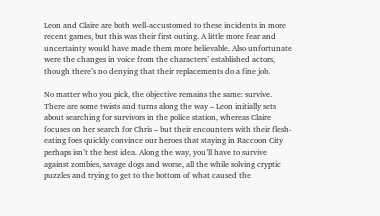Leon and Claire are both well-accustomed to these incidents in more recent games, but this was their first outing. A little more fear and uncertainty would have made them more believable. Also unfortunate were the changes in voice from the characters’ established actors, though there’s no denying that their replacements do a fine job.

No matter who you pick, the objective remains the same: survive. There are some twists and turns along the way – Leon initially sets about searching for survivors in the police station, whereas Claire focuses on her search for Chris – but their encounters with their flesh-eating foes quickly convince our heroes that staying in Raccoon City perhaps isn’t the best idea. Along the way, you’ll have to survive against zombies, savage dogs and worse, all the while solving cryptic puzzles and trying to get to the bottom of what caused the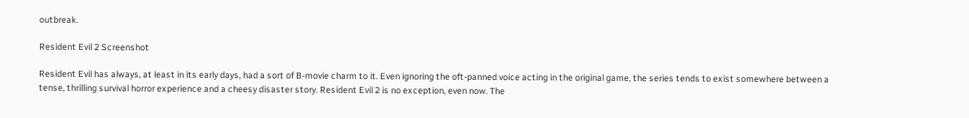outbreak.

Resident Evil 2 Screenshot

Resident Evil has always, at least in its early days, had a sort of B-movie charm to it. Even ignoring the oft-panned voice acting in the original game, the series tends to exist somewhere between a tense, thrilling survival horror experience and a cheesy disaster story. Resident Evil 2 is no exception, even now. The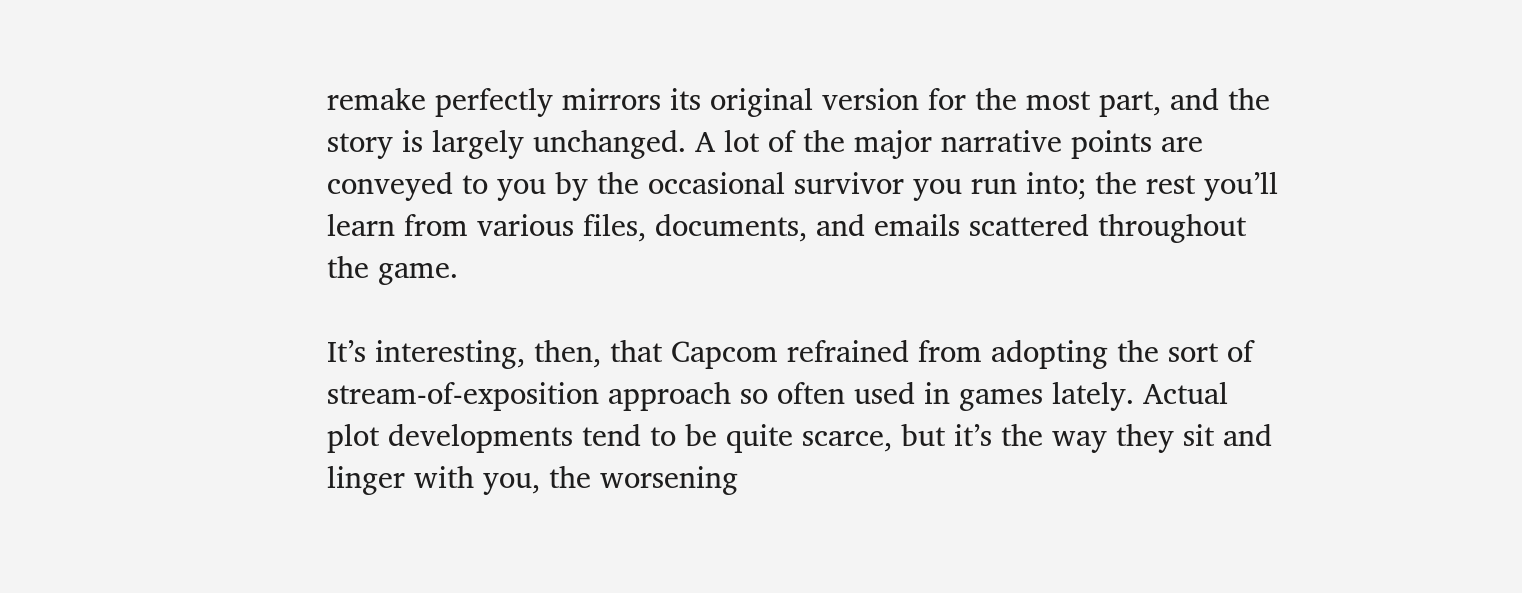remake perfectly mirrors its original version for the most part, and the story is largely unchanged. A lot of the major narrative points are conveyed to you by the occasional survivor you run into; the rest you’ll learn from various files, documents, and emails scattered throughout the game.

It’s interesting, then, that Capcom refrained from adopting the sort of stream-of-exposition approach so often used in games lately. Actual plot developments tend to be quite scarce, but it’s the way they sit and linger with you, the worsening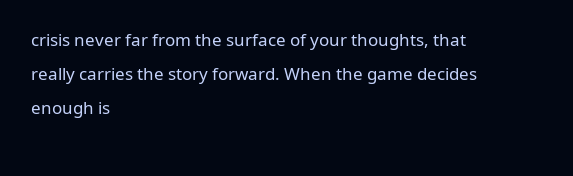crisis never far from the surface of your thoughts, that really carries the story forward. When the game decides enough is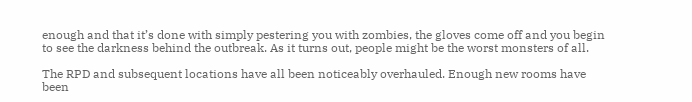enough and that it’s done with simply pestering you with zombies, the gloves come off and you begin to see the darkness behind the outbreak. As it turns out, people might be the worst monsters of all.

The RPD and subsequent locations have all been noticeably overhauled. Enough new rooms have been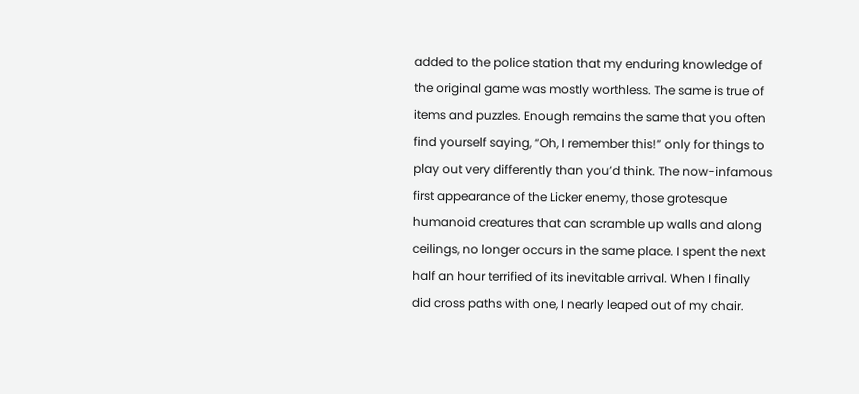added to the police station that my enduring knowledge of the original game was mostly worthless. The same is true of items and puzzles. Enough remains the same that you often find yourself saying, “Oh, I remember this!” only for things to play out very differently than you’d think. The now-infamous first appearance of the Licker enemy, those grotesque humanoid creatures that can scramble up walls and along ceilings, no longer occurs in the same place. I spent the next half an hour terrified of its inevitable arrival. When I finally did cross paths with one, I nearly leaped out of my chair.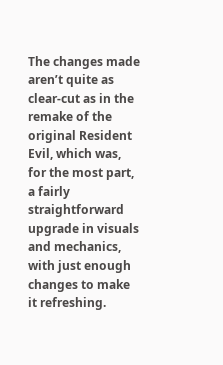The changes made aren’t quite as clear-cut as in the remake of the original Resident Evil, which was, for the most part, a fairly straightforward upgrade in visuals and mechanics, with just enough changes to make it refreshing.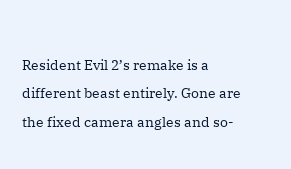Resident Evil 2’s remake is a different beast entirely. Gone are the fixed camera angles and so-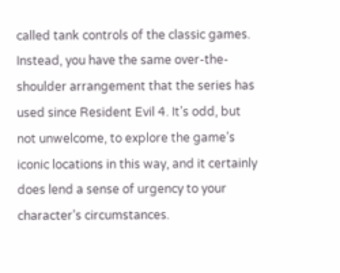called tank controls of the classic games. Instead, you have the same over-the-shoulder arrangement that the series has used since Resident Evil 4. It’s odd, but not unwelcome, to explore the game’s iconic locations in this way, and it certainly does lend a sense of urgency to your character’s circumstances.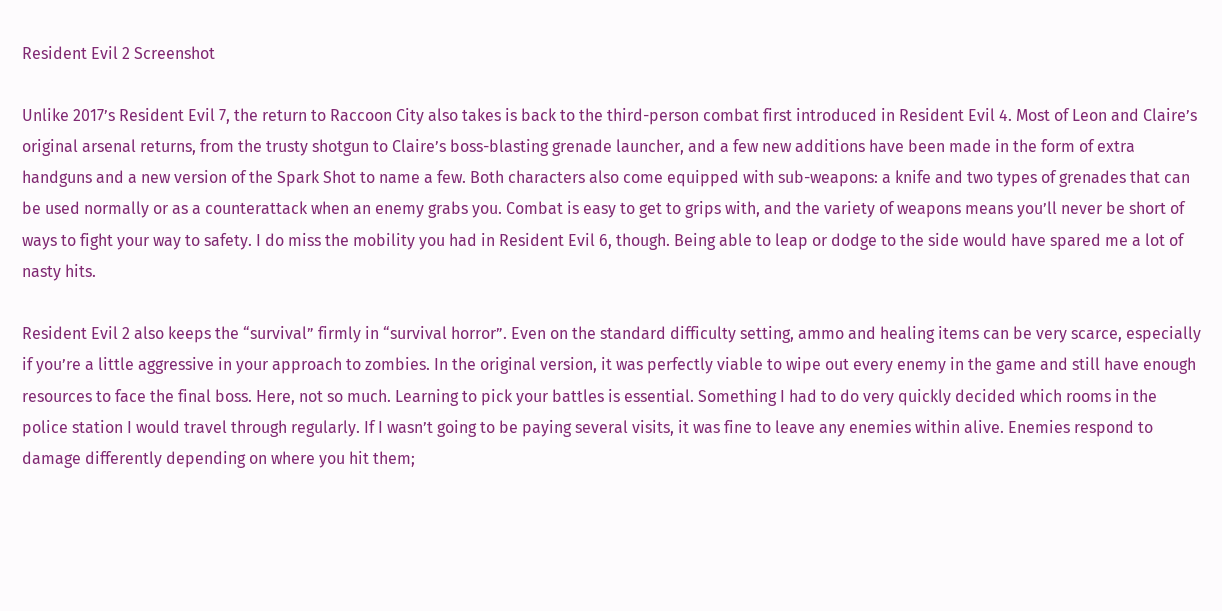Resident Evil 2 Screenshot

Unlike 2017’s Resident Evil 7, the return to Raccoon City also takes is back to the third-person combat first introduced in Resident Evil 4. Most of Leon and Claire’s original arsenal returns, from the trusty shotgun to Claire’s boss-blasting grenade launcher, and a few new additions have been made in the form of extra handguns and a new version of the Spark Shot to name a few. Both characters also come equipped with sub-weapons: a knife and two types of grenades that can be used normally or as a counterattack when an enemy grabs you. Combat is easy to get to grips with, and the variety of weapons means you’ll never be short of ways to fight your way to safety. I do miss the mobility you had in Resident Evil 6, though. Being able to leap or dodge to the side would have spared me a lot of nasty hits.

Resident Evil 2 also keeps the “survival” firmly in “survival horror”. Even on the standard difficulty setting, ammo and healing items can be very scarce, especially if you’re a little aggressive in your approach to zombies. In the original version, it was perfectly viable to wipe out every enemy in the game and still have enough resources to face the final boss. Here, not so much. Learning to pick your battles is essential. Something I had to do very quickly decided which rooms in the police station I would travel through regularly. If I wasn’t going to be paying several visits, it was fine to leave any enemies within alive. Enemies respond to damage differently depending on where you hit them;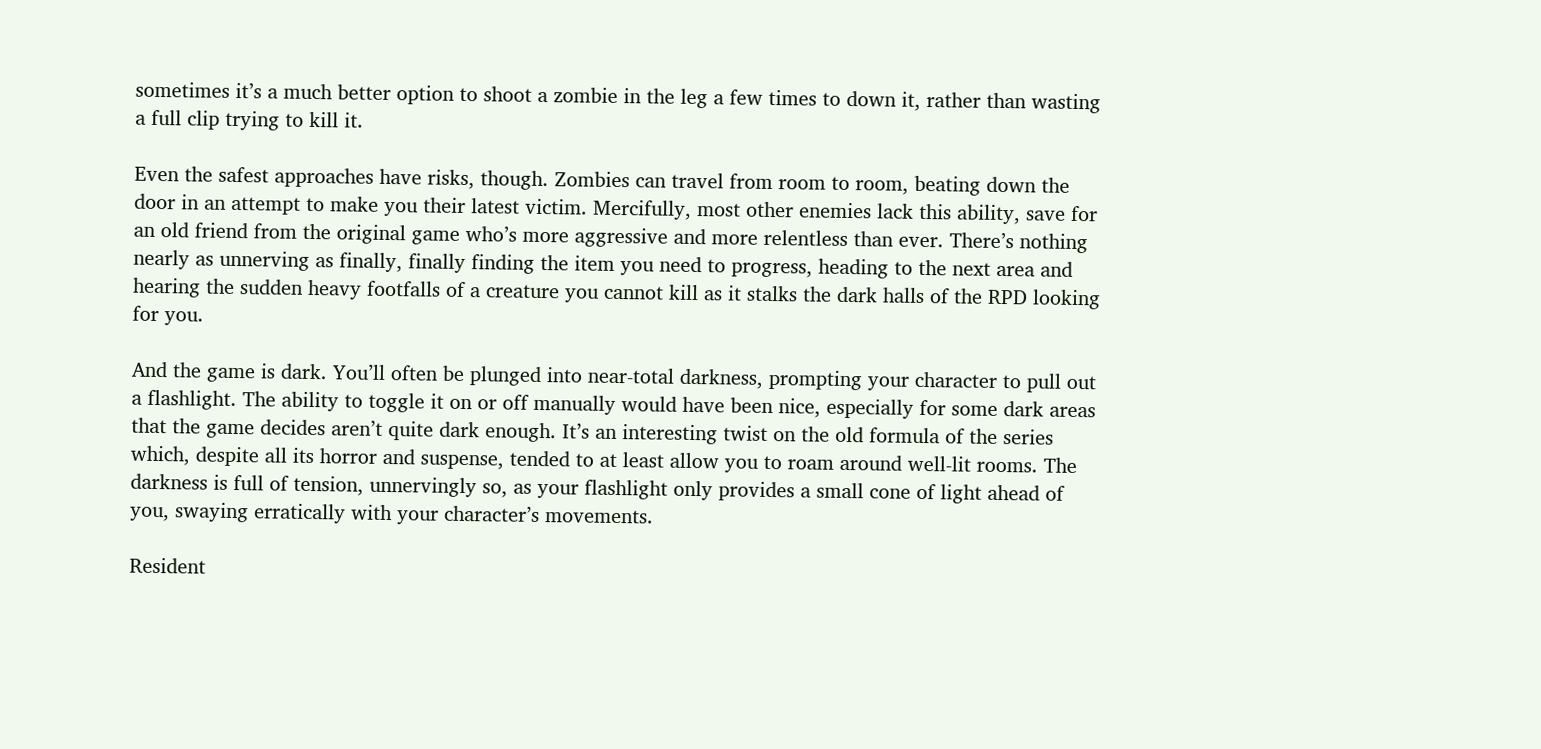sometimes it’s a much better option to shoot a zombie in the leg a few times to down it, rather than wasting a full clip trying to kill it.

Even the safest approaches have risks, though. Zombies can travel from room to room, beating down the door in an attempt to make you their latest victim. Mercifully, most other enemies lack this ability, save for an old friend from the original game who’s more aggressive and more relentless than ever. There’s nothing nearly as unnerving as finally, finally finding the item you need to progress, heading to the next area and hearing the sudden heavy footfalls of a creature you cannot kill as it stalks the dark halls of the RPD looking for you.

And the game is dark. You’ll often be plunged into near-total darkness, prompting your character to pull out a flashlight. The ability to toggle it on or off manually would have been nice, especially for some dark areas that the game decides aren’t quite dark enough. It’s an interesting twist on the old formula of the series which, despite all its horror and suspense, tended to at least allow you to roam around well-lit rooms. The darkness is full of tension, unnervingly so, as your flashlight only provides a small cone of light ahead of you, swaying erratically with your character’s movements.

Resident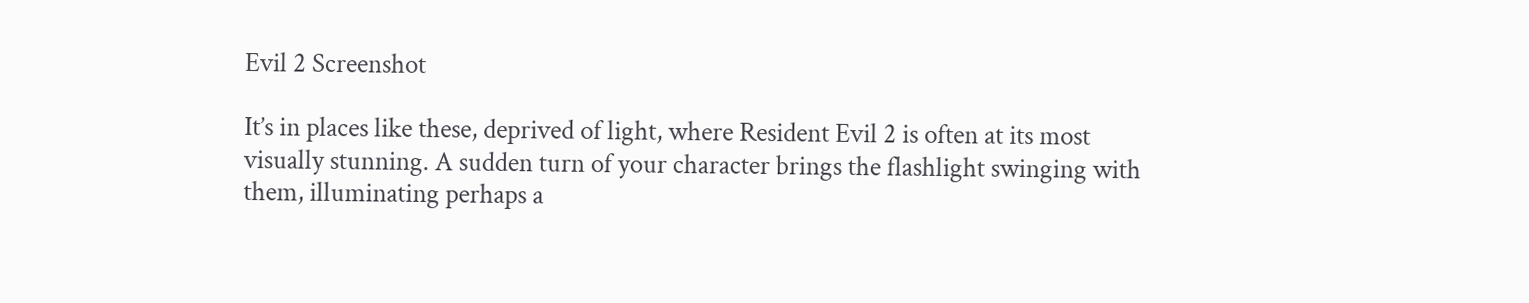Evil 2 Screenshot

It’s in places like these, deprived of light, where Resident Evil 2 is often at its most visually stunning. A sudden turn of your character brings the flashlight swinging with them, illuminating perhaps a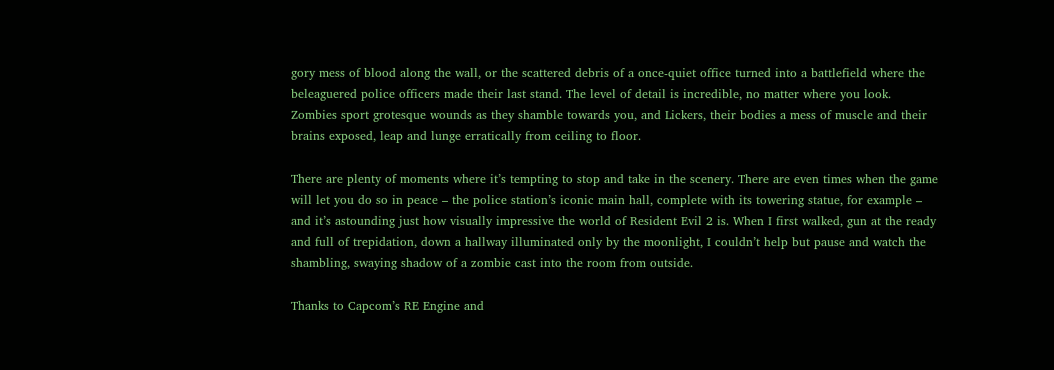gory mess of blood along the wall, or the scattered debris of a once-quiet office turned into a battlefield where the beleaguered police officers made their last stand. The level of detail is incredible, no matter where you look. Zombies sport grotesque wounds as they shamble towards you, and Lickers, their bodies a mess of muscle and their brains exposed, leap and lunge erratically from ceiling to floor.

There are plenty of moments where it’s tempting to stop and take in the scenery. There are even times when the game will let you do so in peace – the police station’s iconic main hall, complete with its towering statue, for example – and it’s astounding just how visually impressive the world of Resident Evil 2 is. When I first walked, gun at the ready and full of trepidation, down a hallway illuminated only by the moonlight, I couldn’t help but pause and watch the shambling, swaying shadow of a zombie cast into the room from outside.

Thanks to Capcom’s RE Engine and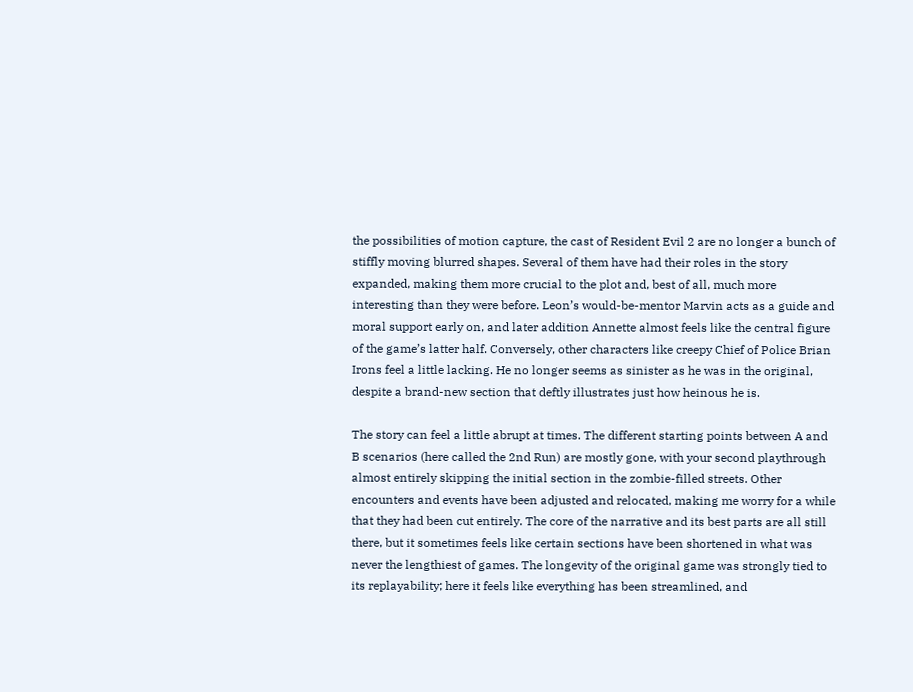the possibilities of motion capture, the cast of Resident Evil 2 are no longer a bunch of stiffly moving blurred shapes. Several of them have had their roles in the story expanded, making them more crucial to the plot and, best of all, much more interesting than they were before. Leon’s would-be-mentor Marvin acts as a guide and moral support early on, and later addition Annette almost feels like the central figure of the game’s latter half. Conversely, other characters like creepy Chief of Police Brian Irons feel a little lacking. He no longer seems as sinister as he was in the original, despite a brand-new section that deftly illustrates just how heinous he is.

The story can feel a little abrupt at times. The different starting points between A and B scenarios (here called the 2nd Run) are mostly gone, with your second playthrough almost entirely skipping the initial section in the zombie-filled streets. Other encounters and events have been adjusted and relocated, making me worry for a while that they had been cut entirely. The core of the narrative and its best parts are all still there, but it sometimes feels like certain sections have been shortened in what was never the lengthiest of games. The longevity of the original game was strongly tied to its replayability; here it feels like everything has been streamlined, and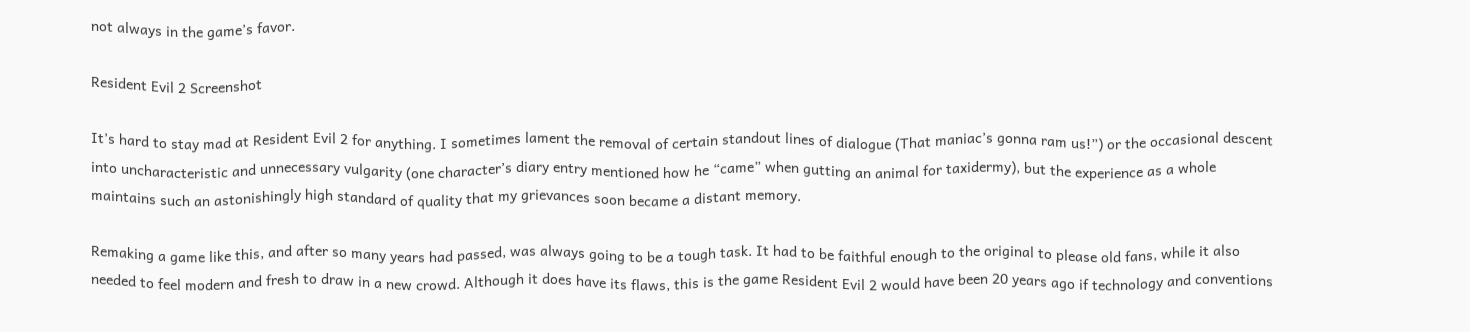not always in the game’s favor.

Resident Evil 2 Screenshot

It’s hard to stay mad at Resident Evil 2 for anything. I sometimes lament the removal of certain standout lines of dialogue (That maniac’s gonna ram us!”) or the occasional descent into uncharacteristic and unnecessary vulgarity (one character’s diary entry mentioned how he “came” when gutting an animal for taxidermy), but the experience as a whole maintains such an astonishingly high standard of quality that my grievances soon became a distant memory.

Remaking a game like this, and after so many years had passed, was always going to be a tough task. It had to be faithful enough to the original to please old fans, while it also needed to feel modern and fresh to draw in a new crowd. Although it does have its flaws, this is the game Resident Evil 2 would have been 20 years ago if technology and conventions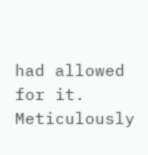had allowed for it. Meticulously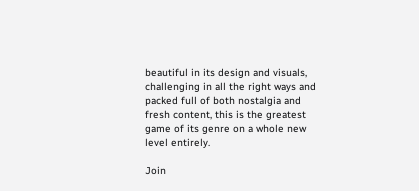beautiful in its design and visuals, challenging in all the right ways and packed full of both nostalgia and fresh content, this is the greatest game of its genre on a whole new level entirely.

Join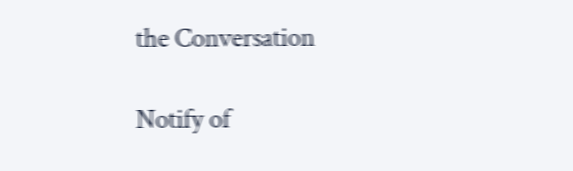the Conversation

Notify of